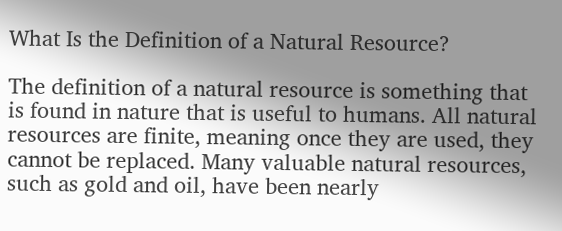What Is the Definition of a Natural Resource?

The definition of a natural resource is something that is found in nature that is useful to humans. All natural resources are finite, meaning once they are used, they cannot be replaced. Many valuable natural resources, such as gold and oil, have been nearly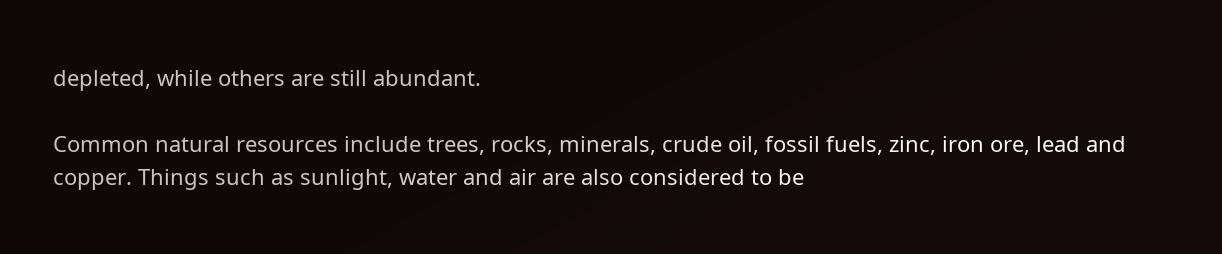depleted, while others are still abundant.

Common natural resources include trees, rocks, minerals, crude oil, fossil fuels, zinc, iron ore, lead and copper. Things such as sunlight, water and air are also considered to be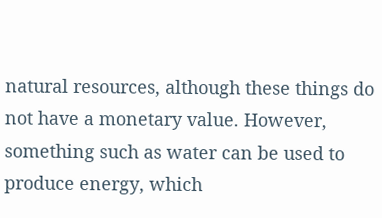natural resources, although these things do not have a monetary value. However, something such as water can be used to produce energy, which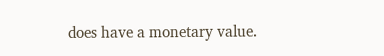does have a monetary value.